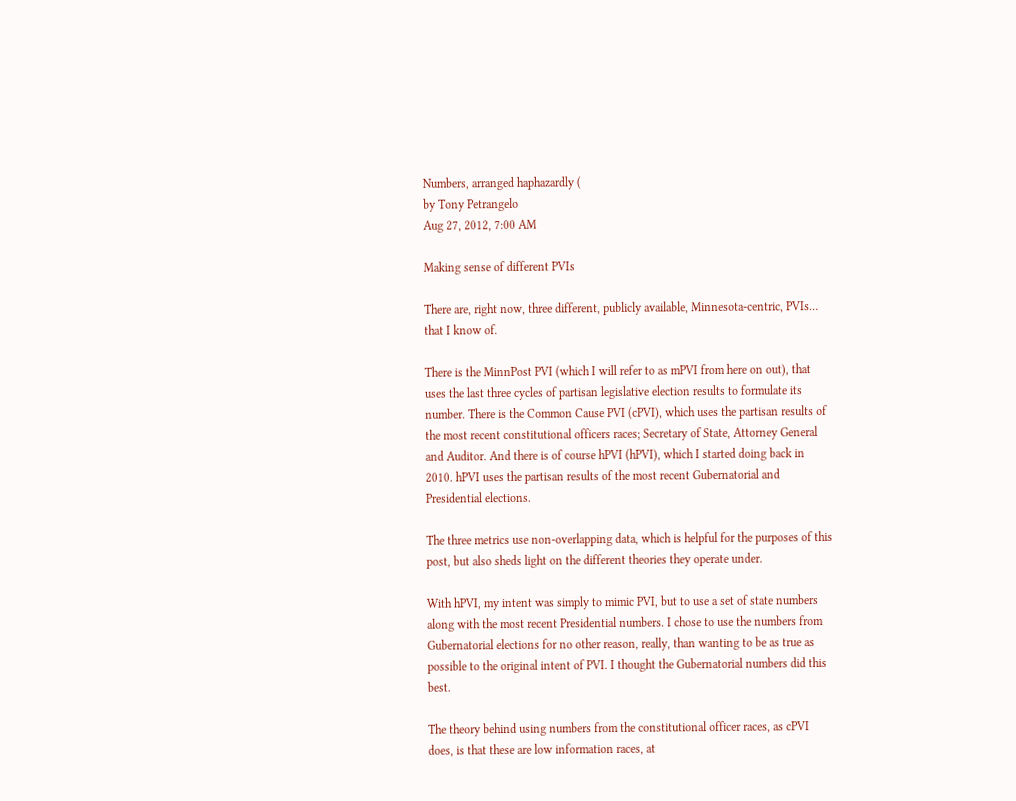Numbers, arranged haphazardly (
by Tony Petrangelo
Aug 27, 2012, 7:00 AM

Making sense of different PVIs

There are, right now, three different, publicly available, Minnesota-centric, PVIs… that I know of.

There is the MinnPost PVI (which I will refer to as mPVI from here on out), that uses the last three cycles of partisan legislative election results to formulate its number. There is the Common Cause PVI (cPVI), which uses the partisan results of the most recent constitutional officers races; Secretary of State, Attorney General and Auditor. And there is of course hPVI (hPVI), which I started doing back in 2010. hPVI uses the partisan results of the most recent Gubernatorial and Presidential elections.

The three metrics use non-overlapping data, which is helpful for the purposes of this post, but also sheds light on the different theories they operate under.

With hPVI, my intent was simply to mimic PVI, but to use a set of state numbers along with the most recent Presidential numbers. I chose to use the numbers from Gubernatorial elections for no other reason, really, than wanting to be as true as possible to the original intent of PVI. I thought the Gubernatorial numbers did this best.

The theory behind using numbers from the constitutional officer races, as cPVI does, is that these are low information races, at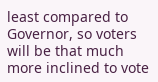least compared to Governor, so voters will be that much more inclined to vote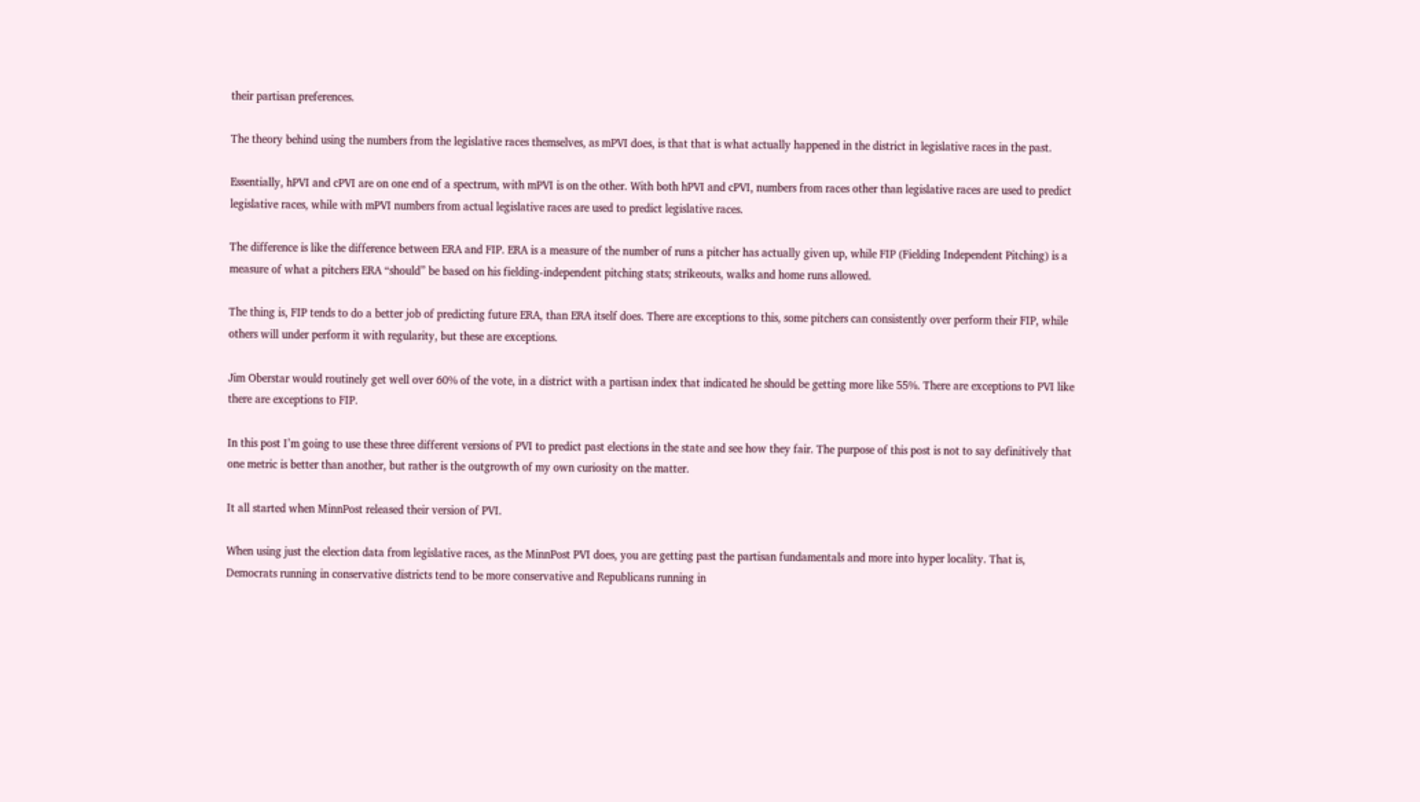their partisan preferences.

The theory behind using the numbers from the legislative races themselves, as mPVI does, is that that is what actually happened in the district in legislative races in the past.

Essentially, hPVI and cPVI are on one end of a spectrum, with mPVI is on the other. With both hPVI and cPVI, numbers from races other than legislative races are used to predict legislative races, while with mPVI numbers from actual legislative races are used to predict legislative races.

The difference is like the difference between ERA and FIP. ERA is a measure of the number of runs a pitcher has actually given up, while FIP (Fielding Independent Pitching) is a measure of what a pitchers ERA “should” be based on his fielding-independent pitching stats; strikeouts, walks and home runs allowed.

The thing is, FIP tends to do a better job of predicting future ERA, than ERA itself does. There are exceptions to this, some pitchers can consistently over perform their FIP, while others will under perform it with regularity, but these are exceptions.

Jim Oberstar would routinely get well over 60% of the vote, in a district with a partisan index that indicated he should be getting more like 55%. There are exceptions to PVI like there are exceptions to FIP.

In this post I’m going to use these three different versions of PVI to predict past elections in the state and see how they fair. The purpose of this post is not to say definitively that one metric is better than another, but rather is the outgrowth of my own curiosity on the matter.

It all started when MinnPost released their version of PVI.

When using just the election data from legislative races, as the MinnPost PVI does, you are getting past the partisan fundamentals and more into hyper locality. That is, Democrats running in conservative districts tend to be more conservative and Republicans running in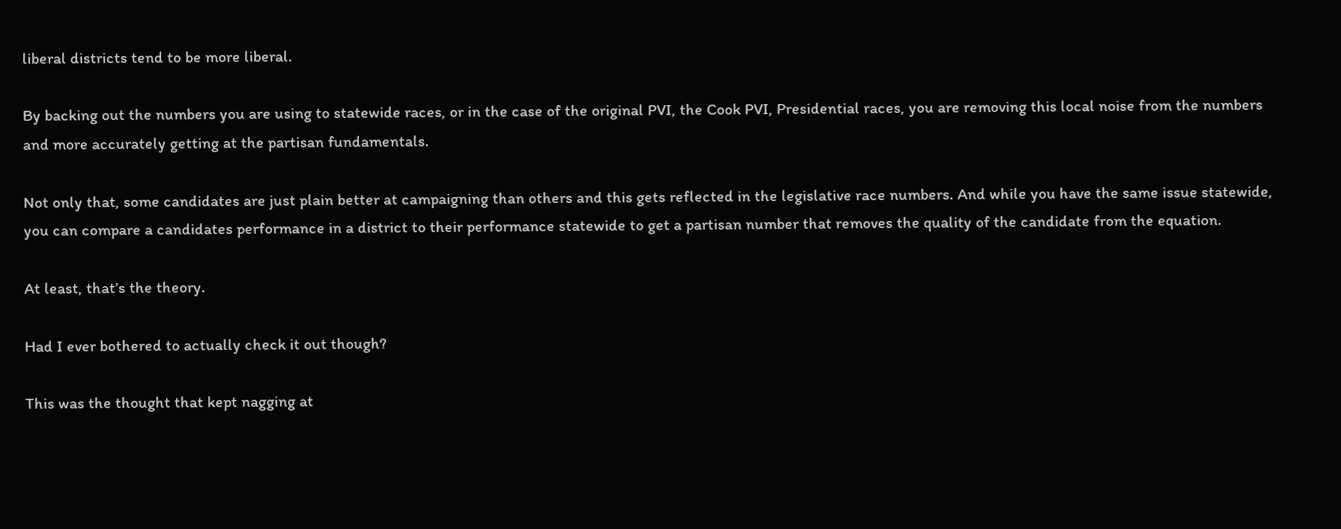liberal districts tend to be more liberal.

By backing out the numbers you are using to statewide races, or in the case of the original PVI, the Cook PVI, Presidential races, you are removing this local noise from the numbers and more accurately getting at the partisan fundamentals.

Not only that, some candidates are just plain better at campaigning than others and this gets reflected in the legislative race numbers. And while you have the same issue statewide, you can compare a candidates performance in a district to their performance statewide to get a partisan number that removes the quality of the candidate from the equation.

At least, that’s the theory.

Had I ever bothered to actually check it out though?

This was the thought that kept nagging at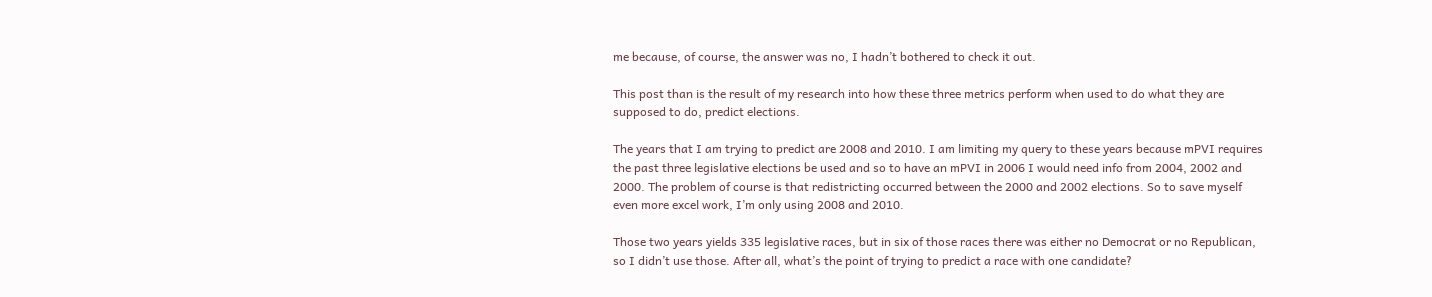me because, of course, the answer was no, I hadn’t bothered to check it out.

This post than is the result of my research into how these three metrics perform when used to do what they are supposed to do, predict elections.

The years that I am trying to predict are 2008 and 2010. I am limiting my query to these years because mPVI requires the past three legislative elections be used and so to have an mPVI in 2006 I would need info from 2004, 2002 and 2000. The problem of course is that redistricting occurred between the 2000 and 2002 elections. So to save myself even more excel work, I’m only using 2008 and 2010.

Those two years yields 335 legislative races, but in six of those races there was either no Democrat or no Republican, so I didn’t use those. After all, what’s the point of trying to predict a race with one candidate?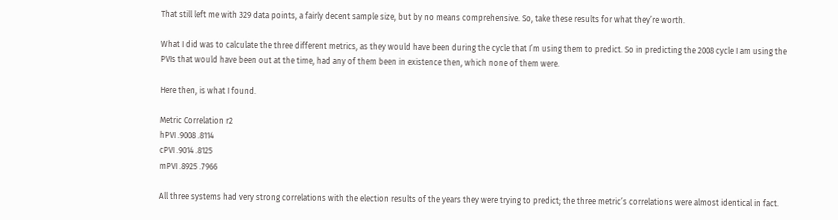That still left me with 329 data points, a fairly decent sample size, but by no means comprehensive. So, take these results for what they’re worth.

What I did was to calculate the three different metrics, as they would have been during the cycle that I’m using them to predict. So in predicting the 2008 cycle I am using the PVIs that would have been out at the time, had any of them been in existence then, which none of them were.

Here then, is what I found.

Metric Correlation r2
hPVI .9008 .8114
cPVI .9014 .8125
mPVI .8925 .7966

All three systems had very strong correlations with the election results of the years they were trying to predict; the three metric’s correlations were almost identical in fact.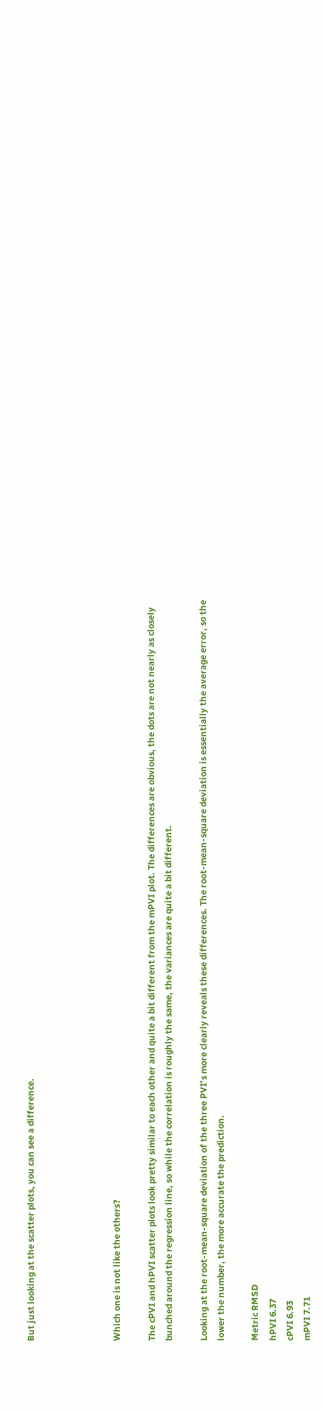But just looking at the scatter plots, you can see a difference.




Which one is not like the others?

The cPVI and hPVI scatter plots look pretty similar to each other and quite a bit different from the mPVI plot. The differences are obvious, the dots are not nearly as closely bunched around the regression line, so while the correlation is roughly the same, the variances are quite a bit different.

Looking at the root-mean-square deviation of the three PVI’s more clearly reveals these differences. The root-mean-square deviation is essentially the average error, so the lower the number, the more accurate the prediction.

Metric RMSD
hPVI 6.37
cPVI 6.93
mPVI 7.71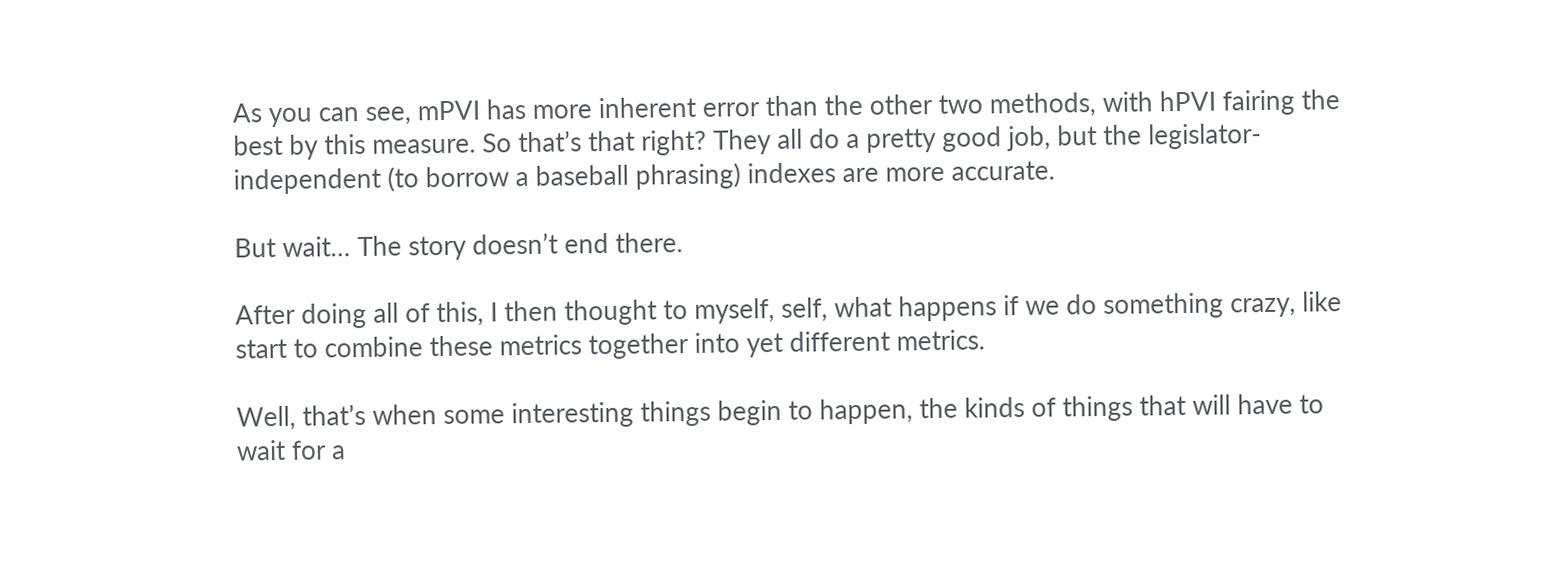As you can see, mPVI has more inherent error than the other two methods, with hPVI fairing the best by this measure. So that’s that right? They all do a pretty good job, but the legislator-independent (to borrow a baseball phrasing) indexes are more accurate.

But wait… The story doesn’t end there.

After doing all of this, I then thought to myself, self, what happens if we do something crazy, like start to combine these metrics together into yet different metrics.

Well, that’s when some interesting things begin to happen, the kinds of things that will have to wait for a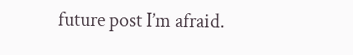future post I’m afraid.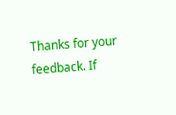Thanks for your feedback. If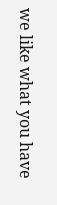we like what you have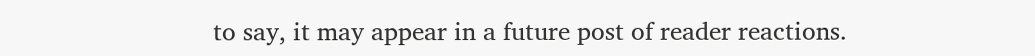to say, it may appear in a future post of reader reactions.